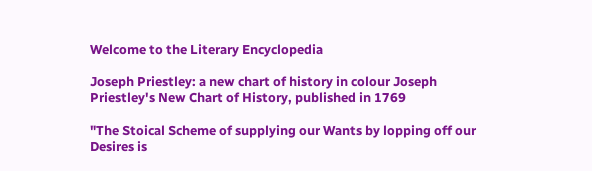Welcome to the Literary Encyclopedia

Joseph Priestley: a new chart of history in colour Joseph Priestley's New Chart of History, published in 1769

"The Stoical Scheme of supplying our Wants by lopping off our Desires is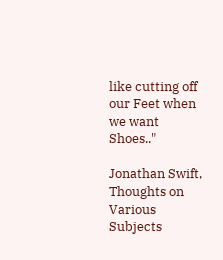like cutting off our Feet when we want Shoes.."

Jonathan Swift, Thoughts on Various Subjects